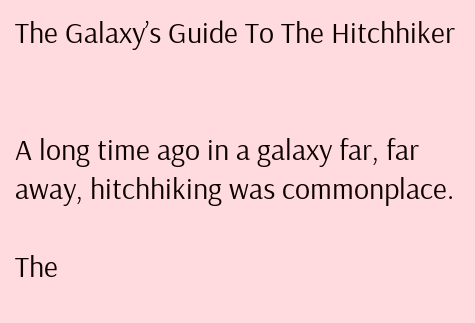The Galaxy’s Guide To The Hitchhiker


A long time ago in a galaxy far, far away, hitchhiking was commonplace.

The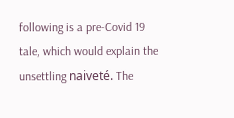following is a pre-Covid 19 tale, which would explain the unsettling naiveté. The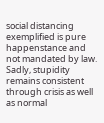social distancing exemplified is pure happenstance and not mandated by law. Sadly, stupidity remains consistent through crisis as well as normal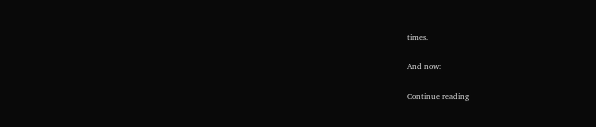times.

And now:

Continue reading